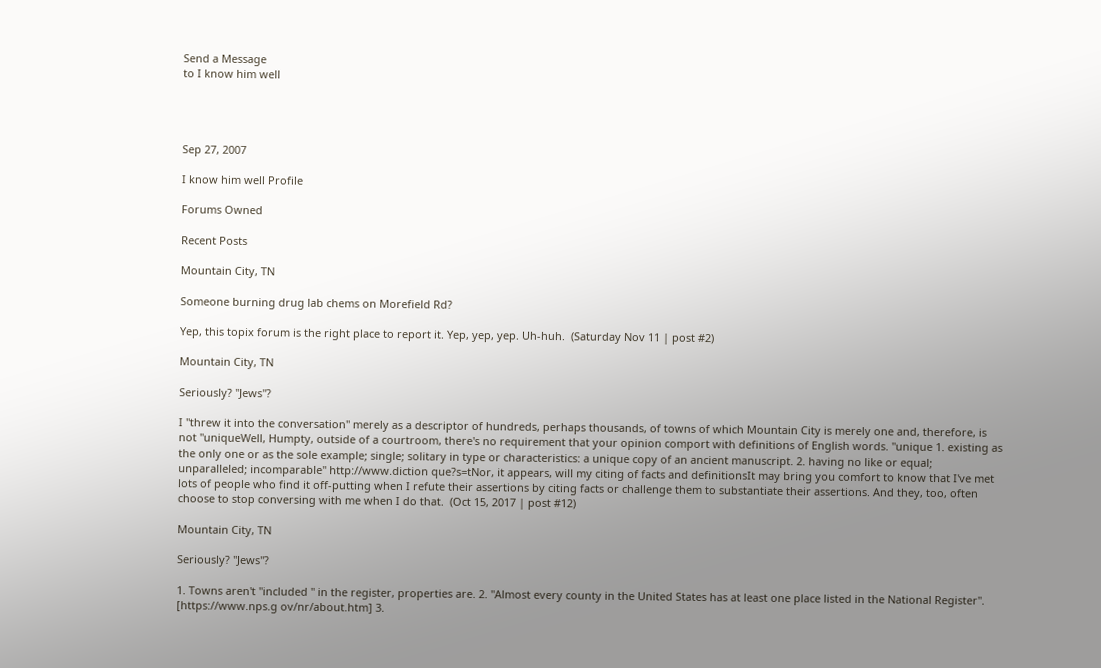Send a Message
to I know him well




Sep 27, 2007

I know him well Profile

Forums Owned

Recent Posts

Mountain City, TN

Someone burning drug lab chems on Morefield Rd?

Yep, this topix forum is the right place to report it. Yep, yep, yep. Uh-huh.  (Saturday Nov 11 | post #2)

Mountain City, TN

Seriously? "Jews"?

I "threw it into the conversation" merely as a descriptor of hundreds, perhaps thousands, of towns of which Mountain City is merely one and, therefore, is not "uniqueWell, Humpty, outside of a courtroom, there's no requirement that your opinion comport with definitions of English words. "unique 1. existing as the only one or as the sole example; single; solitary in type or characteristics: a unique copy of an ancient manuscript. 2. having no like or equal; unparalleled; incomparable" http://www.diction que?s=tNor, it appears, will my citing of facts and definitionsIt may bring you comfort to know that I've met lots of people who find it off-putting when I refute their assertions by citing facts or challenge them to substantiate their assertions. And they, too, often choose to stop conversing with me when I do that.  (Oct 15, 2017 | post #12)

Mountain City, TN

Seriously? "Jews"?

1. Towns aren't "included " in the register, properties are. 2. "Almost every county in the United States has at least one place listed in the National Register". [https://www.nps.g ov/nr/about.htm] 3.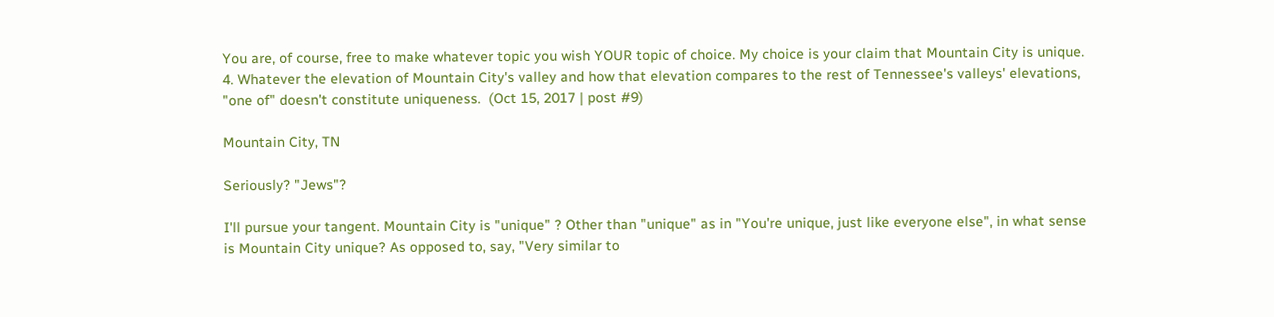You are, of course, free to make whatever topic you wish YOUR topic of choice. My choice is your claim that Mountain City is unique. 4. Whatever the elevation of Mountain City's valley and how that elevation compares to the rest of Tennessee's valleys' elevations, "one of" doesn't constitute uniqueness.  (Oct 15, 2017 | post #9)

Mountain City, TN

Seriously? "Jews"?

I'll pursue your tangent. Mountain City is "unique" ? Other than "unique" as in "You're unique, just like everyone else", in what sense is Mountain City unique? As opposed to, say, "Very similar to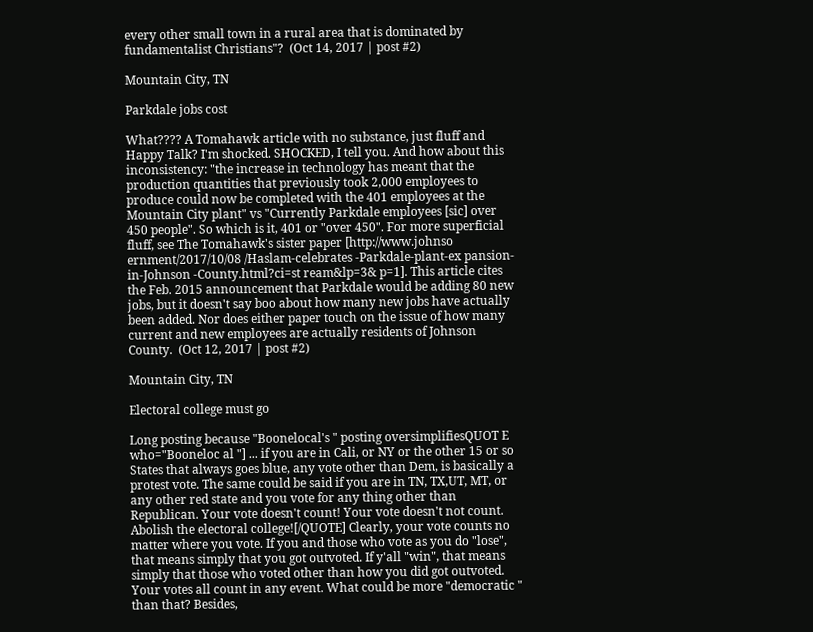every other small town in a rural area that is dominated by fundamentalist Christians"?  (Oct 14, 2017 | post #2)

Mountain City, TN

Parkdale jobs cost

What???? A Tomahawk article with no substance, just fluff and Happy Talk? I'm shocked. SHOCKED, I tell you. And how about this inconsistency: "the increase in technology has meant that the production quantities that previously took 2,000 employees to produce could now be completed with the 401 employees at the Mountain City plant" vs "Currently Parkdale employees [sic] over 450 people". So which is it, 401 or "over 450". For more superficial fluff, see The Tomahawk's sister paper [http://www.johnso ernment/2017/10/08 /Haslam-celebrates -Parkdale-plant-ex pansion-in-Johnson -County.html?ci=st ream&lp=3& p=1]. This article cites the Feb. 2015 announcement that Parkdale would be adding 80 new jobs, but it doesn't say boo about how many new jobs have actually been added. Nor does either paper touch on the issue of how many current and new employees are actually residents of Johnson County.  (Oct 12, 2017 | post #2)

Mountain City, TN

Electoral college must go

Long posting because "Boonelocal's " posting oversimplifiesQUOT E who="Booneloc al "] ... if you are in Cali, or NY or the other 15 or so States that always goes blue, any vote other than Dem, is basically a protest vote. The same could be said if you are in TN, TX,UT, MT, or any other red state and you vote for any thing other than Republican. Your vote doesn't count! Your vote doesn't not count. Abolish the electoral college![/QUOTE] Clearly, your vote counts no matter where you vote. If you and those who vote as you do "lose", that means simply that you got outvoted. If y'all "win", that means simply that those who voted other than how you did got outvoted. Your votes all count in any event. What could be more "democratic " than that? Besides,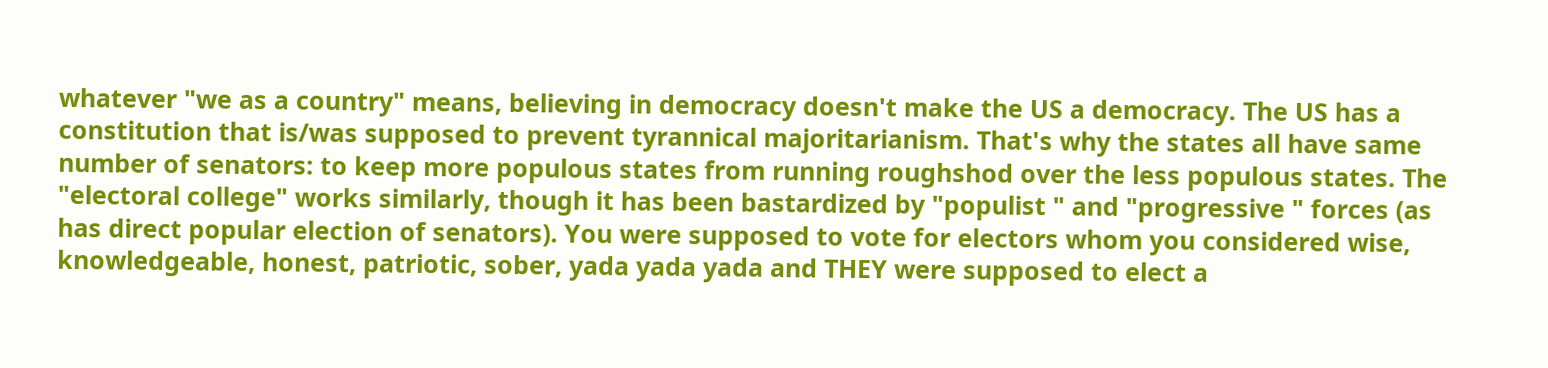whatever "we as a country" means, believing in democracy doesn't make the US a democracy. The US has a constitution that is/was supposed to prevent tyrannical majoritarianism. That's why the states all have same number of senators: to keep more populous states from running roughshod over the less populous states. The "electoral college" works similarly, though it has been bastardized by "populist " and "progressive " forces (as has direct popular election of senators). You were supposed to vote for electors whom you considered wise, knowledgeable, honest, patriotic, sober, yada yada yada and THEY were supposed to elect a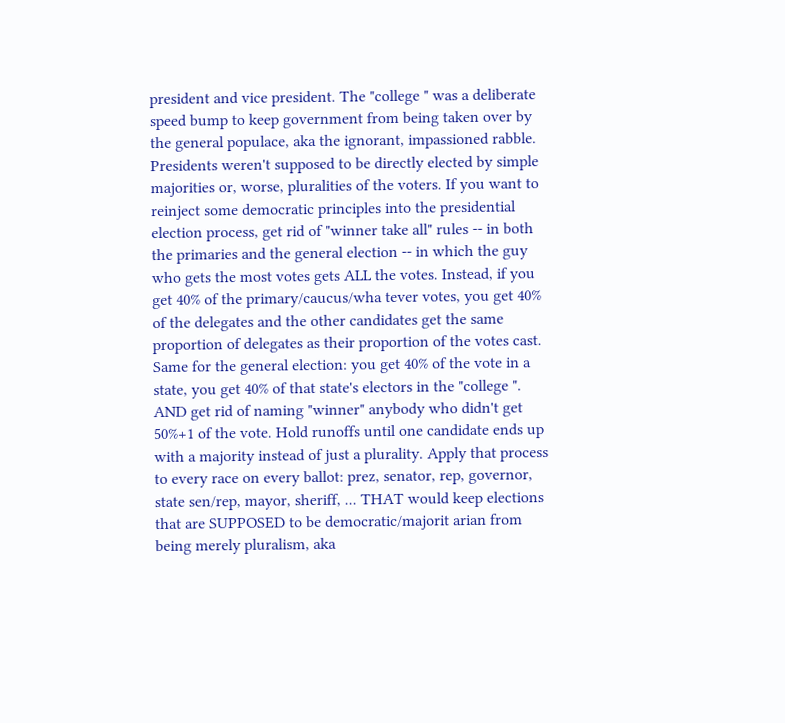president and vice president. The "college " was a deliberate speed bump to keep government from being taken over by the general populace, aka the ignorant, impassioned rabble. Presidents weren't supposed to be directly elected by simple majorities or, worse, pluralities of the voters. If you want to reinject some democratic principles into the presidential election process, get rid of "winner take all" rules -- in both the primaries and the general election -- in which the guy who gets the most votes gets ALL the votes. Instead, if you get 40% of the primary/caucus/wha tever votes, you get 40% of the delegates and the other candidates get the same proportion of delegates as their proportion of the votes cast. Same for the general election: you get 40% of the vote in a state, you get 40% of that state's electors in the "college ". AND get rid of naming "winner" anybody who didn't get 50%+1 of the vote. Hold runoffs until one candidate ends up with a majority instead of just a plurality. Apply that process to every race on every ballot: prez, senator, rep, governor, state sen/rep, mayor, sheriff, ... THAT would keep elections that are SUPPOSED to be democratic/majorit arian from being merely pluralism, aka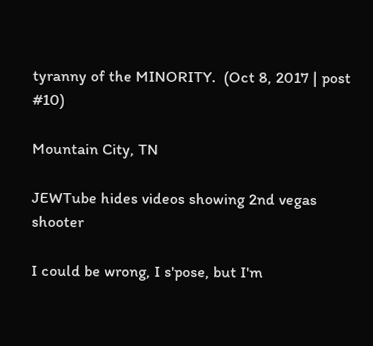tyranny of the MINORITY.  (Oct 8, 2017 | post #10)

Mountain City, TN

JEWTube hides videos showing 2nd vegas shooter

I could be wrong, I s'pose, but I'm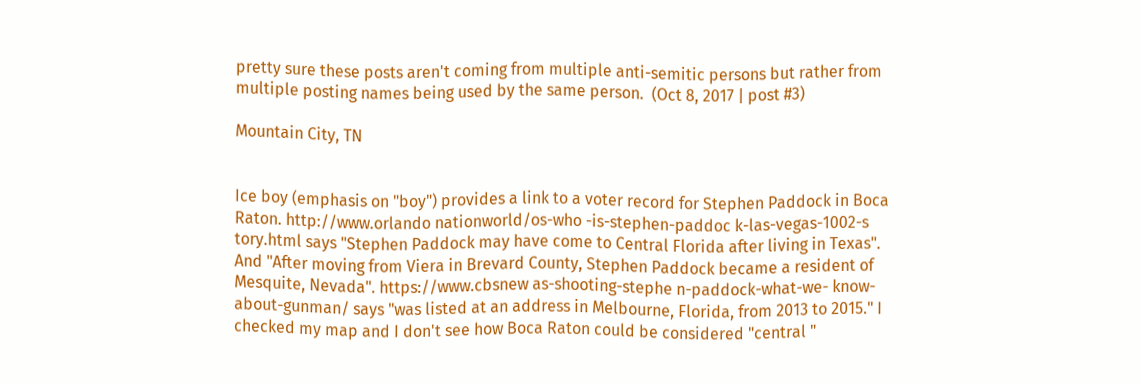pretty sure these posts aren't coming from multiple anti-semitic persons but rather from multiple posting names being used by the same person.  (Oct 8, 2017 | post #3)

Mountain City, TN


Ice boy (emphasis on "boy") provides a link to a voter record for Stephen Paddock in Boca Raton. http://www.orlando nationworld/os-who -is-stephen-paddoc k-las-vegas-1002-s tory.html says "Stephen Paddock may have come to Central Florida after living in Texas". And "After moving from Viera in Brevard County, Stephen Paddock became a resident of Mesquite, Nevada". https://www.cbsnew as-shooting-stephe n-paddock-what-we- know-about-gunman/ says "was listed at an address in Melbourne, Florida, from 2013 to 2015." I checked my map and I don't see how Boca Raton could be considered "central "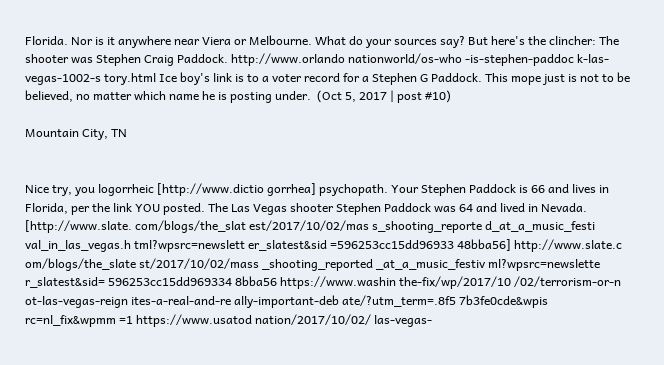Florida. Nor is it anywhere near Viera or Melbourne. What do your sources say? But here's the clincher: The shooter was Stephen Craig Paddock. http://www.orlando nationworld/os-who -is-stephen-paddoc k-las-vegas-1002-s tory.html Ice boy's link is to a voter record for a Stephen G Paddock. This mope just is not to be believed, no matter which name he is posting under.  (Oct 5, 2017 | post #10)

Mountain City, TN


Nice try, you logorrheic [http://www.dictio gorrhea] psychopath. Your Stephen Paddock is 66 and lives in Florida, per the link YOU posted. The Las Vegas shooter Stephen Paddock was 64 and lived in Nevada. [http://www.slate. com/blogs/the_slat est/2017/10/02/mas s_shooting_reporte d_at_a_music_festi val_in_las_vegas.h tml?wpsrc=newslett er_slatest&sid =596253cc15dd96933 48bba56] http://www.slate.c om/blogs/the_slate st/2017/10/02/mass _shooting_reported _at_a_music_festiv ml?wpsrc=newslette r_slatest&sid= 596253cc15dd969334 8bba56 https://www.washin the-fix/wp/2017/10 /02/terrorism-or-n ot-las-vegas-reign ites-a-real-and-re ally-important-deb ate/?utm_term=.8f5 7b3fe0cde&wpis rc=nl_fix&wpmm =1 https://www.usatod nation/2017/10/02/ las-vegas-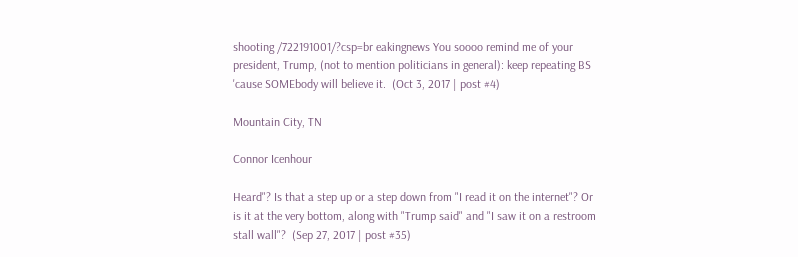shooting /722191001/?csp=br eakingnews You soooo remind me of your president, Trump, (not to mention politicians in general): keep repeating BS 'cause SOMEbody will believe it.  (Oct 3, 2017 | post #4)

Mountain City, TN

Connor Icenhour

Heard"? Is that a step up or a step down from "I read it on the internet"? Or is it at the very bottom, along with "Trump said" and "I saw it on a restroom stall wall"?  (Sep 27, 2017 | post #35)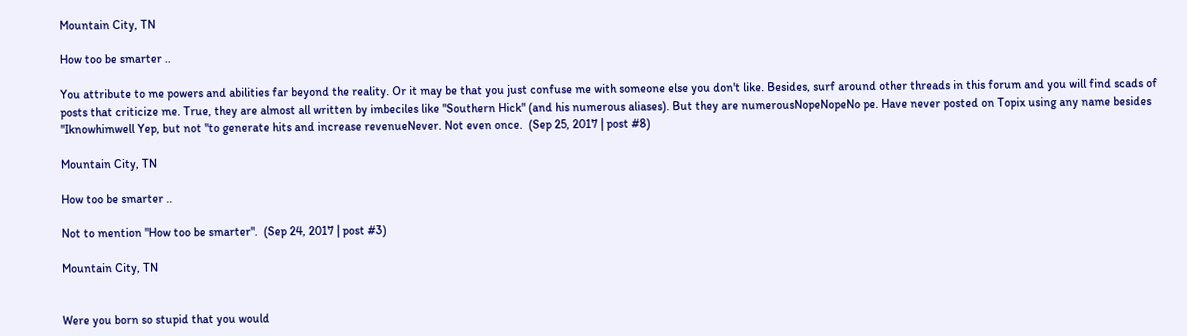Mountain City, TN

How too be smarter ..

You attribute to me powers and abilities far beyond the reality. Or it may be that you just confuse me with someone else you don't like. Besides, surf around other threads in this forum and you will find scads of posts that criticize me. True, they are almost all written by imbeciles like "Southern Hick" (and his numerous aliases). But they are numerousNopeNopeNo pe. Have never posted on Topix using any name besides "Iknowhimwell Yep, but not "to generate hits and increase revenueNever. Not even once.  (Sep 25, 2017 | post #8)

Mountain City, TN

How too be smarter ..

Not to mention "How too be smarter".  (Sep 24, 2017 | post #3)

Mountain City, TN


Were you born so stupid that you would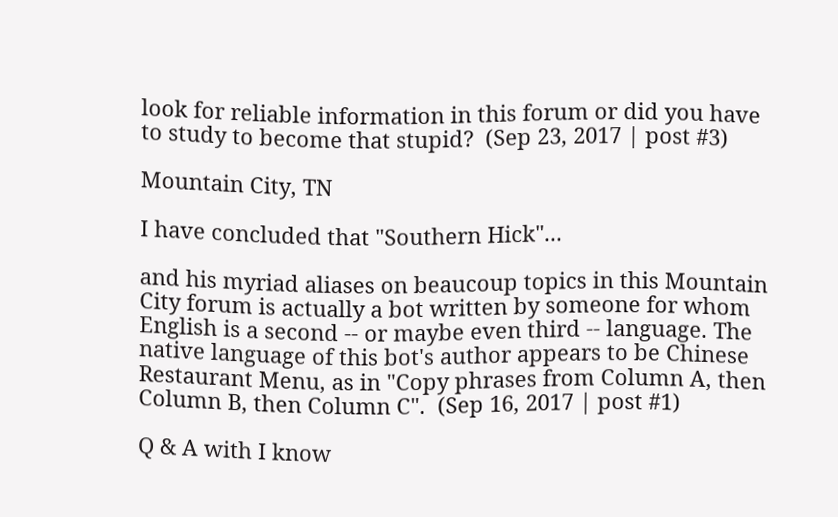look for reliable information in this forum or did you have to study to become that stupid?  (Sep 23, 2017 | post #3)

Mountain City, TN

I have concluded that "Southern Hick"...

and his myriad aliases on beaucoup topics in this Mountain City forum is actually a bot written by someone for whom English is a second -- or maybe even third -- language. The native language of this bot's author appears to be Chinese Restaurant Menu, as in "Copy phrases from Column A, then Column B, then Column C".  (Sep 16, 2017 | post #1)

Q & A with I know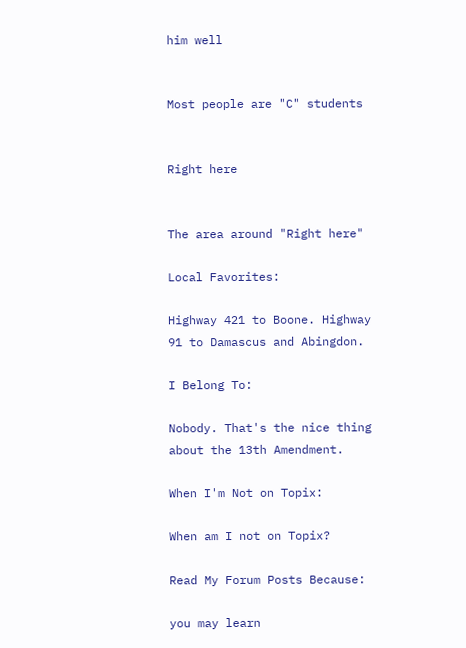him well


Most people are "C" students


Right here


The area around "Right here"

Local Favorites:

Highway 421 to Boone. Highway 91 to Damascus and Abingdon.

I Belong To:

Nobody. That's the nice thing about the 13th Amendment.

When I'm Not on Topix:

When am I not on Topix?

Read My Forum Posts Because:

you may learn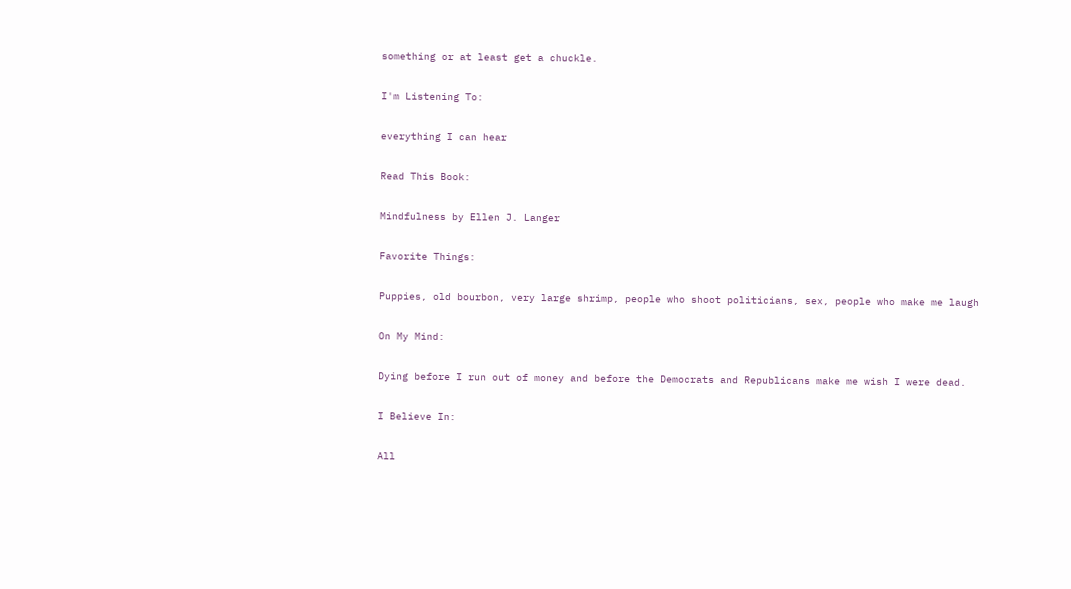something or at least get a chuckle.

I'm Listening To:

everything I can hear

Read This Book:

Mindfulness by Ellen J. Langer

Favorite Things:

Puppies, old bourbon, very large shrimp, people who shoot politicians, sex, people who make me laugh

On My Mind:

Dying before I run out of money and before the Democrats and Republicans make me wish I were dead.

I Believe In:

All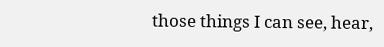those things I can see, hear,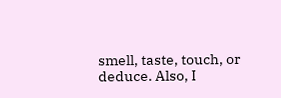smell, taste, touch, or deduce. Also, I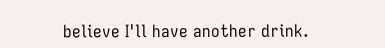believe I'll have another drink.